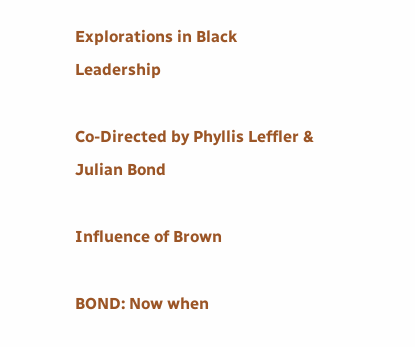Explorations in Black Leadership

Co-Directed by Phyllis Leffler & Julian Bond

Influence of Brown

BOND: Now when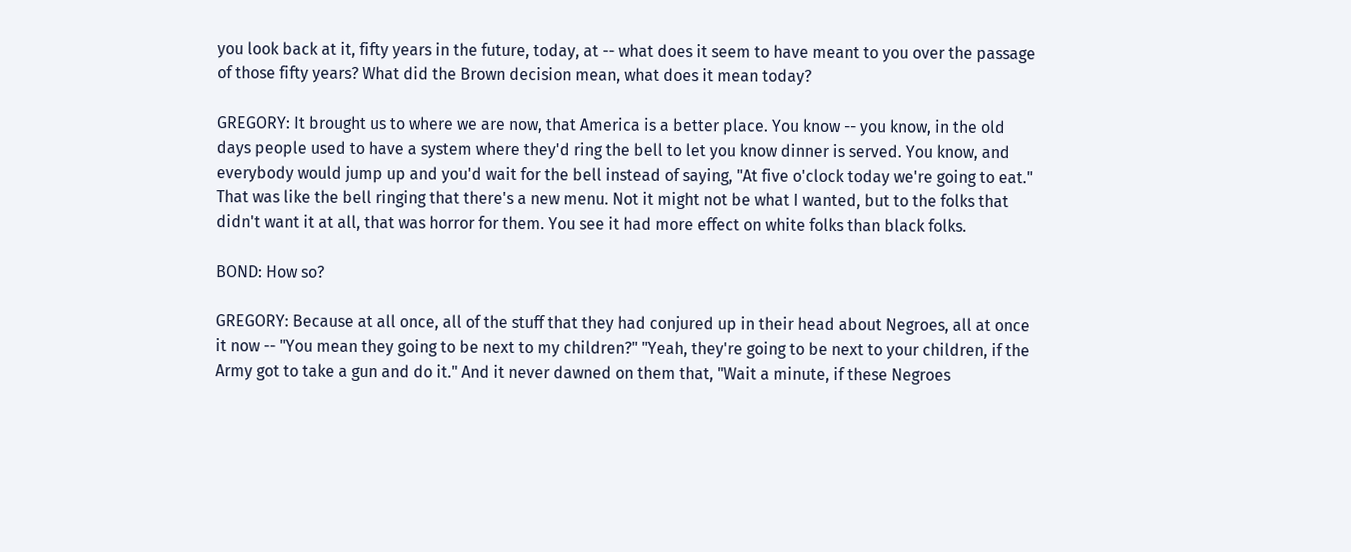you look back at it, fifty years in the future, today, at -- what does it seem to have meant to you over the passage of those fifty years? What did the Brown decision mean, what does it mean today?

GREGORY: It brought us to where we are now, that America is a better place. You know -- you know, in the old days people used to have a system where they'd ring the bell to let you know dinner is served. You know, and everybody would jump up and you'd wait for the bell instead of saying, "At five o'clock today we're going to eat." That was like the bell ringing that there's a new menu. Not it might not be what I wanted, but to the folks that didn't want it at all, that was horror for them. You see it had more effect on white folks than black folks.

BOND: How so?

GREGORY: Because at all once, all of the stuff that they had conjured up in their head about Negroes, all at once it now -- "You mean they going to be next to my children?" "Yeah, they're going to be next to your children, if the Army got to take a gun and do it." And it never dawned on them that, "Wait a minute, if these Negroes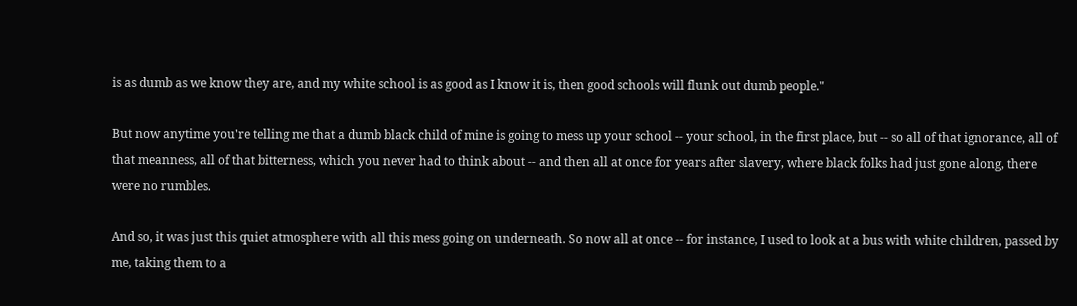is as dumb as we know they are, and my white school is as good as I know it is, then good schools will flunk out dumb people."

But now anytime you're telling me that a dumb black child of mine is going to mess up your school -- your school, in the first place, but -- so all of that ignorance, all of that meanness, all of that bitterness, which you never had to think about -- and then all at once for years after slavery, where black folks had just gone along, there were no rumbles.

And so, it was just this quiet atmosphere with all this mess going on underneath. So now all at once -- for instance, I used to look at a bus with white children, passed by me, taking them to a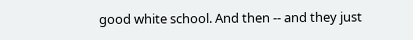good white school. And then -- and they just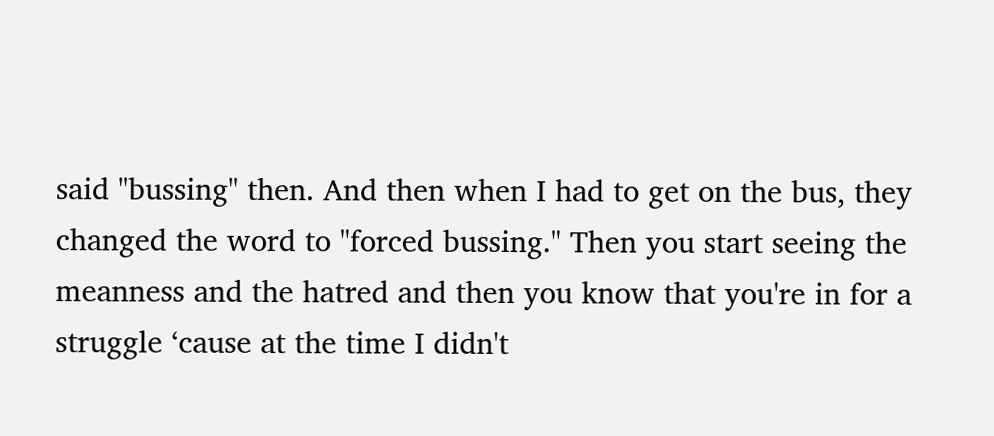said "bussing" then. And then when I had to get on the bus, they changed the word to "forced bussing." Then you start seeing the meanness and the hatred and then you know that you're in for a struggle ‘cause at the time I didn't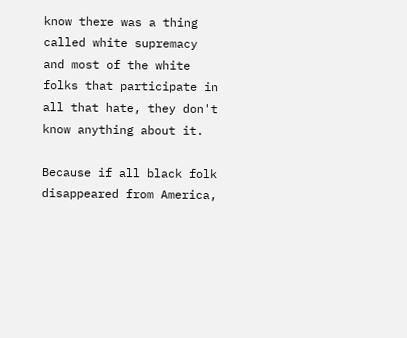know there was a thing called white supremacy and most of the white folks that participate in all that hate, they don't know anything about it.

Because if all black folk disappeared from America,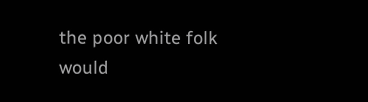the poor white folk would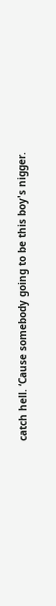catch hell. ‘Cause somebody going to be this boy's nigger.